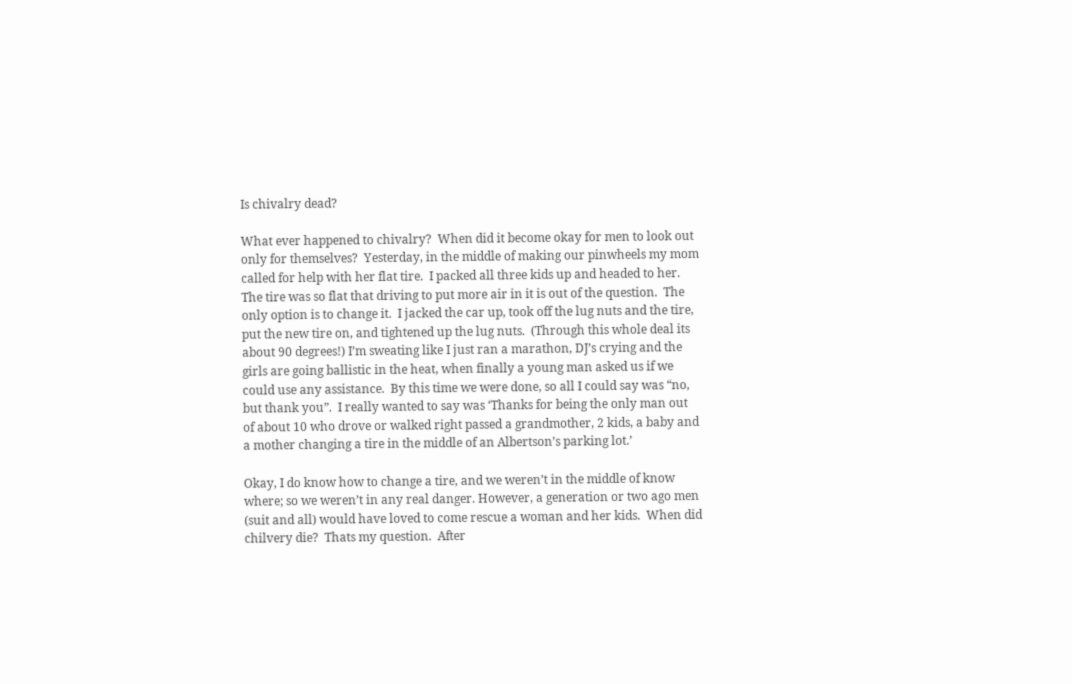Is chivalry dead?

What ever happened to chivalry?  When did it become okay for men to look out only for themselves?  Yesterday, in the middle of making our pinwheels my mom called for help with her flat tire.  I packed all three kids up and headed to her.  The tire was so flat that driving to put more air in it is out of the question.  The only option is to change it.  I jacked the car up, took off the lug nuts and the tire, put the new tire on, and tightened up the lug nuts.  (Through this whole deal its about 90 degrees!) I’m sweating like I just ran a marathon, DJ’s crying and the girls are going ballistic in the heat, when finally a young man asked us if we could use any assistance.  By this time we were done, so all I could say was “no, but thank you”.  I really wanted to say was ‘Thanks for being the only man out of about 10 who drove or walked right passed a grandmother, 2 kids, a baby and a mother changing a tire in the middle of an Albertson’s parking lot.’

Okay, I do know how to change a tire, and we weren’t in the middle of know where; so we weren’t in any real danger. However, a generation or two ago men (suit and all) would have loved to come rescue a woman and her kids.  When did chilvery die?  Thats my question.  After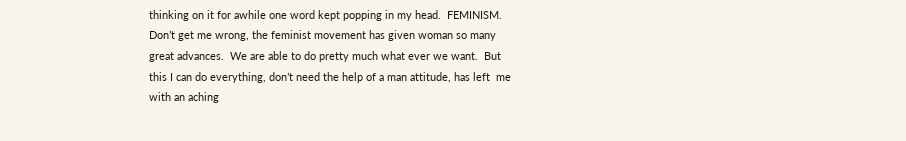thinking on it for awhile one word kept popping in my head.  FEMINISM.  Don’t get me wrong, the feminist movement has given woman so many  great advances.  We are able to do pretty much what ever we want.  But this I can do everything, don’t need the help of a man attitude, has left  me with an aching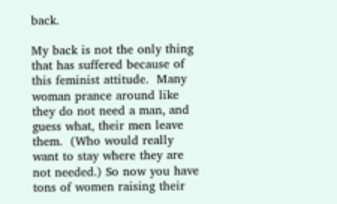back.

My back is not the only thing that has suffered because of this feminist attitude.  Many woman prance around like they do not need a man, and guess what, their men leave them.  (Who would really want to stay where they are not needed.) So now you have tons of women raising their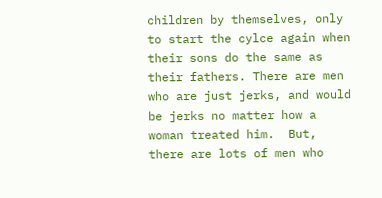children by themselves, only to start the cylce again when their sons do the same as their fathers. There are men who are just jerks, and would be jerks no matter how a woman treated him.  But, there are lots of men who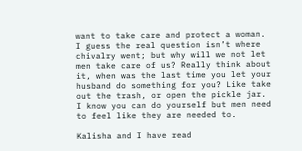want to take care and protect a woman.  I guess the real question isn’t where chivalry went; but why will we not let men take care of us? Really think about it, when was the last time you let your husband do something for you? Like take out the trash, or open the pickle jar.  I know you can do yourself but men need to feel like they are needed to.

Kalisha and I have read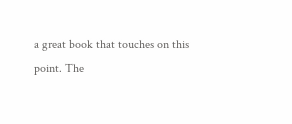a great book that touches on this point. The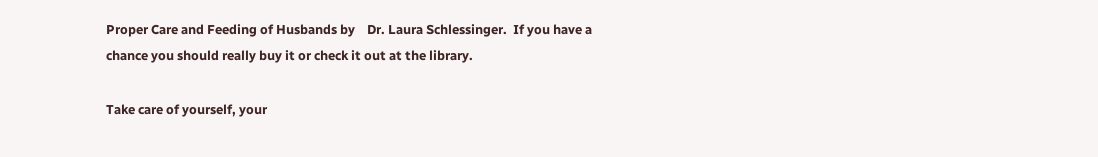Proper Care and Feeding of Husbands by    Dr. Laura Schlessinger.  If you have a chance you should really buy it or check it out at the library.

Take care of yourself, your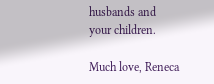husbands and your children.

Much love, Reneca